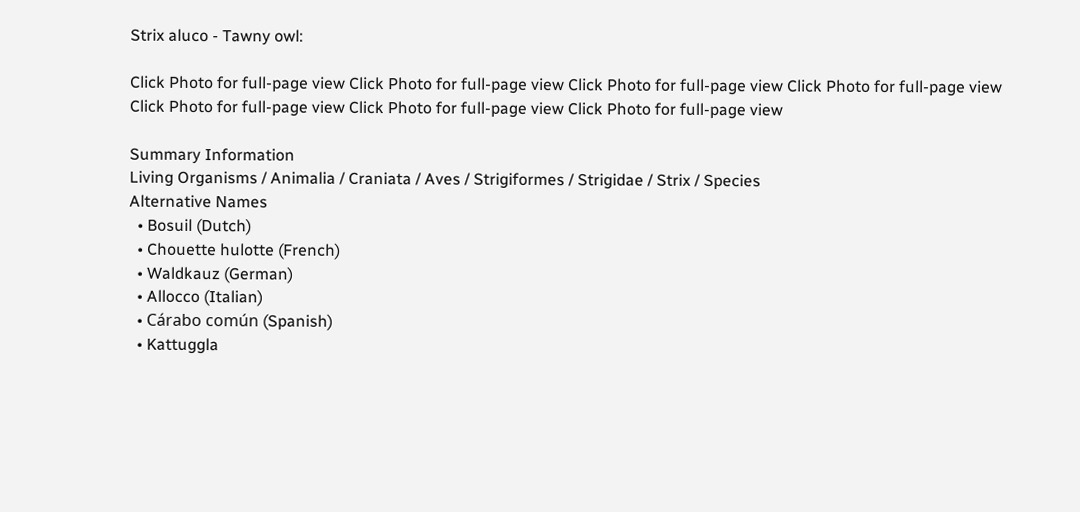Strix aluco - Tawny owl:

Click Photo for full-page view Click Photo for full-page view Click Photo for full-page view Click Photo for full-page view Click Photo for full-page view Click Photo for full-page view Click Photo for full-page view

Summary Information
Living Organisms / Animalia / Craniata / Aves / Strigiformes / Strigidae / Strix / Species
Alternative Names
  • Bosuil (Dutch)
  • Chouette hulotte (French)
  • Waldkauz (German)
  • Allocco (Italian)
  • Cárabo común (Spanish)
  • Kattuggla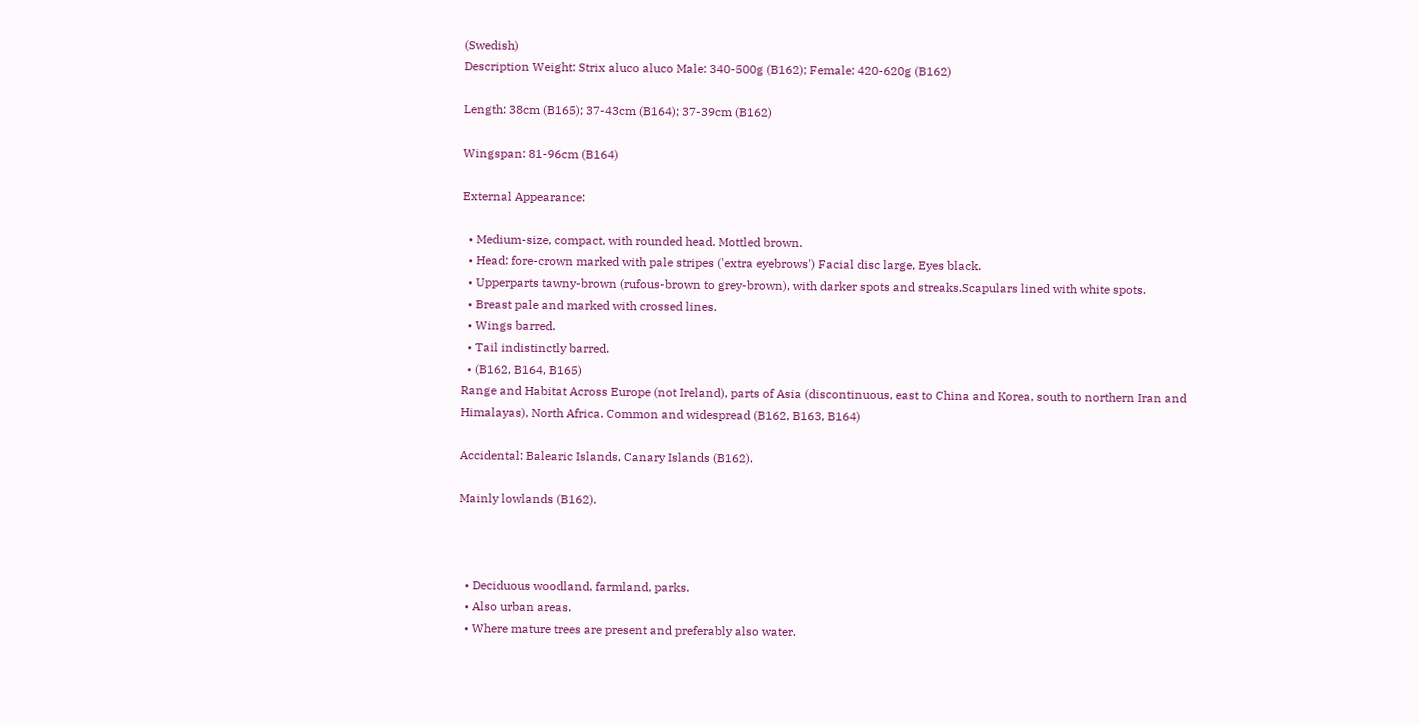(Swedish)
Description Weight: Strix aluco aluco Male: 340-500g (B162); Female: 420-620g (B162)

Length: 38cm (B165); 37-43cm (B164); 37-39cm (B162)

Wingspan: 81-96cm (B164)

External Appearance:

  • Medium-size, compact, with rounded head. Mottled brown.
  • Head: fore-crown marked with pale stripes ('extra eyebrows') Facial disc large, Eyes black.
  • Upperparts tawny-brown (rufous-brown to grey-brown), with darker spots and streaks.Scapulars lined with white spots.
  • Breast pale and marked with crossed lines.
  • Wings barred.
  • Tail indistinctly barred.
  • (B162, B164, B165)
Range and Habitat Across Europe (not Ireland), parts of Asia (discontinuous, east to China and Korea, south to northern Iran and Himalayas), North Africa. Common and widespread (B162, B163, B164)

Accidental: Balearic Islands, Canary Islands (B162).

Mainly lowlands (B162).



  • Deciduous woodland, farmland, parks.
  • Also urban areas.
  • Where mature trees are present and preferably also water.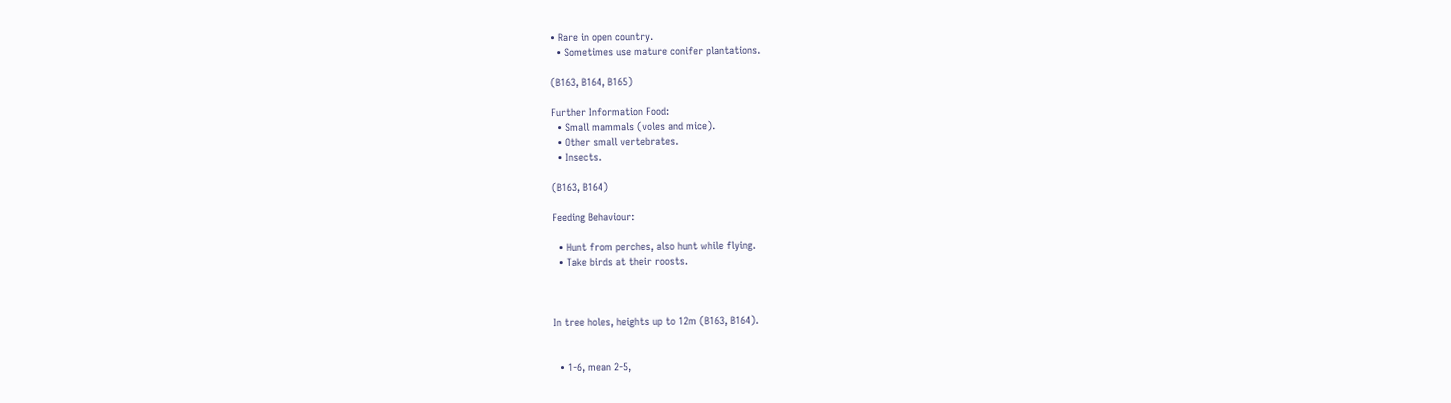• Rare in open country.
  • Sometimes use mature conifer plantations.

(B163, B164, B165)

Further Information Food:
  • Small mammals (voles and mice).
  • Other small vertebrates.
  • Insects.

(B163, B164)

Feeding Behaviour:

  • Hunt from perches, also hunt while flying.
  • Take birds at their roosts.



In tree holes, heights up to 12m (B163, B164).


  • 1-6, mean 2-5,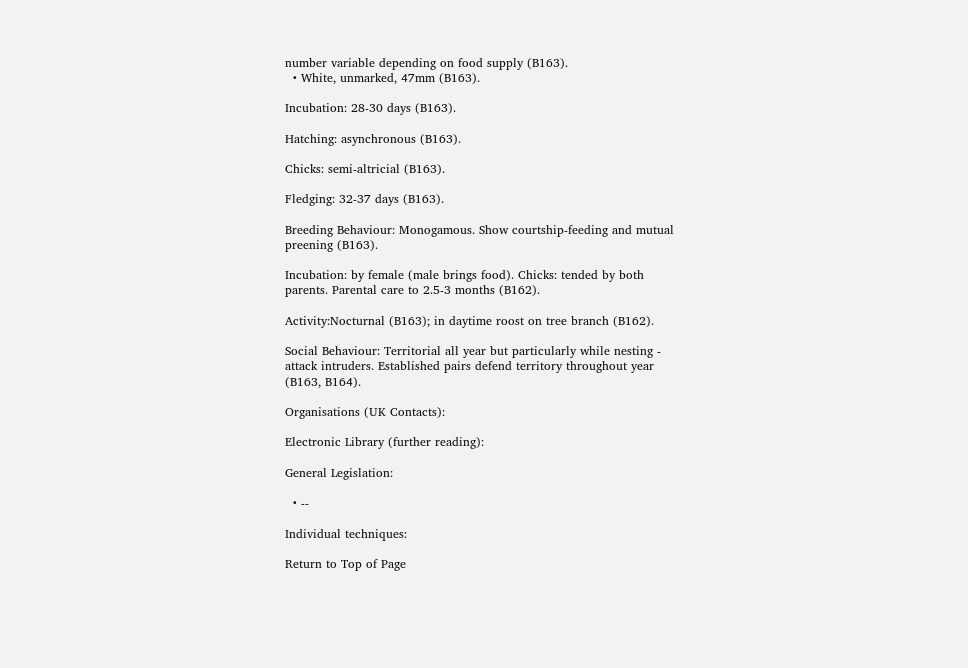number variable depending on food supply (B163).
  • White, unmarked, 47mm (B163).

Incubation: 28-30 days (B163).

Hatching: asynchronous (B163).

Chicks: semi-altricial (B163).

Fledging: 32-37 days (B163).

Breeding Behaviour: Monogamous. Show courtship-feeding and mutual preening (B163).

Incubation: by female (male brings food). Chicks: tended by both parents. Parental care to 2.5-3 months (B162).

Activity:Nocturnal (B163); in daytime roost on tree branch (B162).

Social Behaviour: Territorial all year but particularly while nesting - attack intruders. Established pairs defend territory throughout year (B163, B164).

Organisations (UK Contacts):

Electronic Library (further reading):

General Legislation:

  • --

Individual techniques:

Return to Top of Page